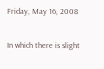Friday, May 16, 2008

In which there is slight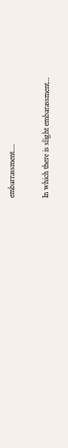embarrassment....

In which there is slight embarassment...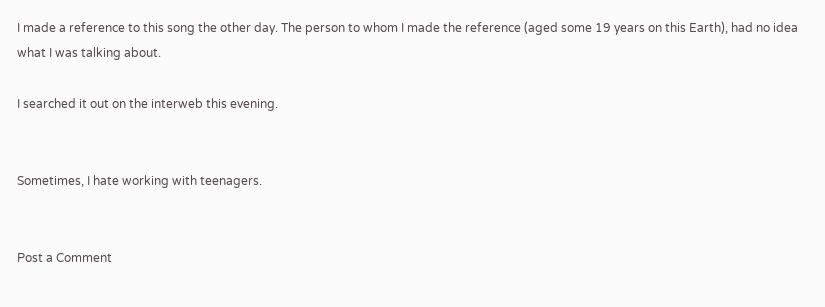I made a reference to this song the other day. The person to whom I made the reference (aged some 19 years on this Earth), had no idea what I was talking about.

I searched it out on the interweb this evening.


Sometimes, I hate working with teenagers.


Post a Comment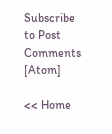Subscribe to Post Comments [Atom]

<< Home